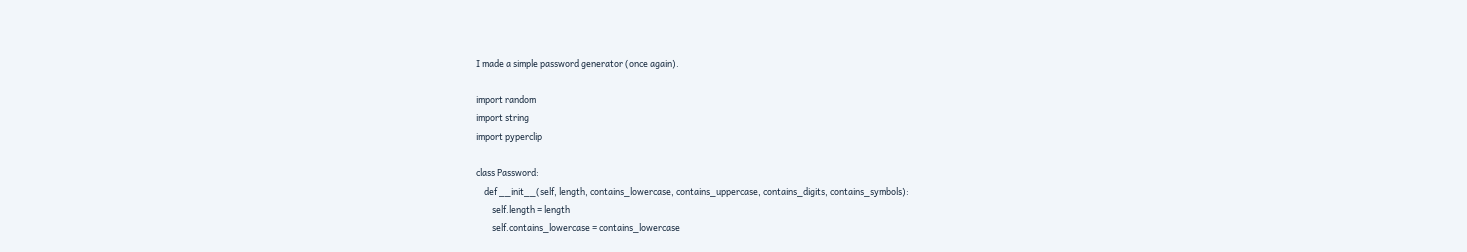I made a simple password generator (once again).

import random
import string
import pyperclip

class Password:
    def __init__(self, length, contains_lowercase, contains_uppercase, contains_digits, contains_symbols):
        self.length = length
        self.contains_lowercase = contains_lowercase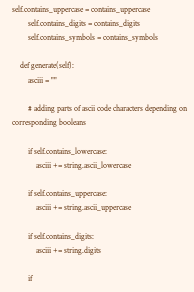self.contains_uppercase = contains_uppercase
        self.contains_digits = contains_digits
        self.contains_symbols = contains_symbols

    def generate(self):
        asciii = ""

        # adding parts of ascii code characters depending on corresponding booleans

        if self.contains_lowercase:
            asciii += string.ascii_lowercase

        if self.contains_uppercase:
            asciii += string.ascii_uppercase

        if self.contains_digits:
            asciii += string.digits

        if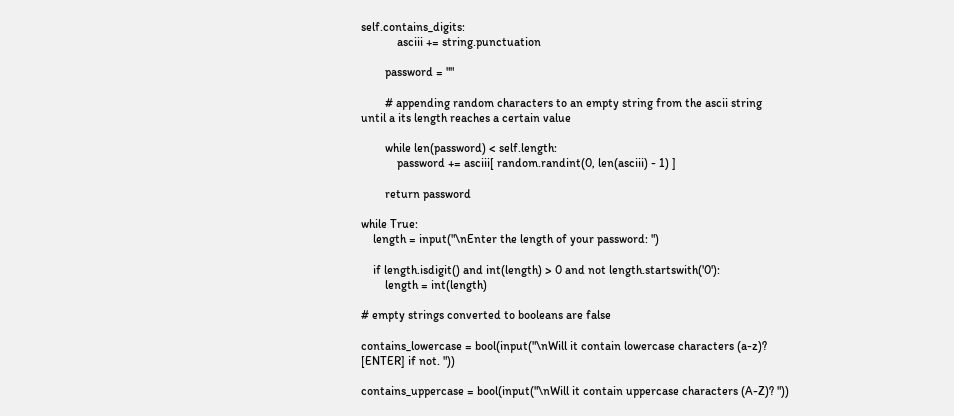self.contains_digits:
            asciii += string.punctuation

        password = ""

        # appending random characters to an empty string from the ascii string until a its length reaches a certain value

        while len(password) < self.length:
            password += asciii[ random.randint(0, len(asciii) - 1) ]

        return password

while True:
    length = input("\nEnter the length of your password: ")

    if length.isdigit() and int(length) > 0 and not length.startswith('0'):
        length = int(length)

# empty strings converted to booleans are false

contains_lowercase = bool(input("\nWill it contain lowercase characters (a-z)? [ENTER] if not. "))

contains_uppercase = bool(input("\nWill it contain uppercase characters (A-Z)? "))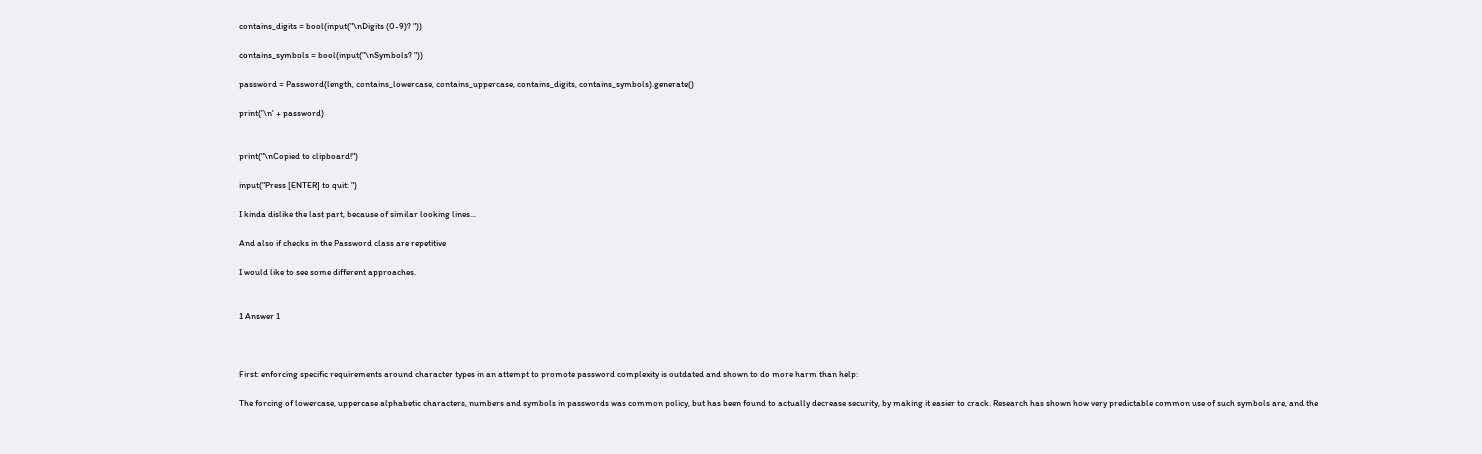contains_digits = bool(input("\nDigits (0-9)? "))

contains_symbols = bool(input("\nSymbols? "))

password = Password(length, contains_lowercase, contains_uppercase, contains_digits, contains_symbols).generate()

print('\n' + password)


print("\nCopied to clipboard!")

input("Press [ENTER] to quit: ")

I kinda dislike the last part, because of similar looking lines...

And also if checks in the Password class are repetitive

I would like to see some different approaches.


1 Answer 1



First: enforcing specific requirements around character types in an attempt to promote password complexity is outdated and shown to do more harm than help:

The forcing of lowercase, uppercase alphabetic characters, numbers and symbols in passwords was common policy, but has been found to actually decrease security, by making it easier to crack. Research has shown how very predictable common use of such symbols are, and the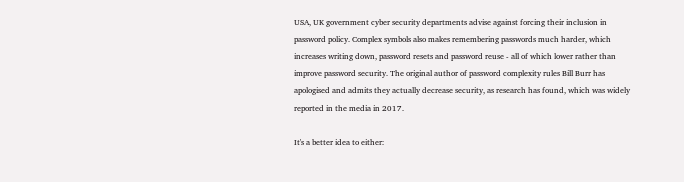USA, UK government cyber security departments advise against forcing their inclusion in password policy. Complex symbols also makes remembering passwords much harder, which increases writing down, password resets and password reuse - all of which lower rather than improve password security. The original author of password complexity rules Bill Burr has apologised and admits they actually decrease security, as research has found, which was widely reported in the media in 2017.

It's a better idea to either: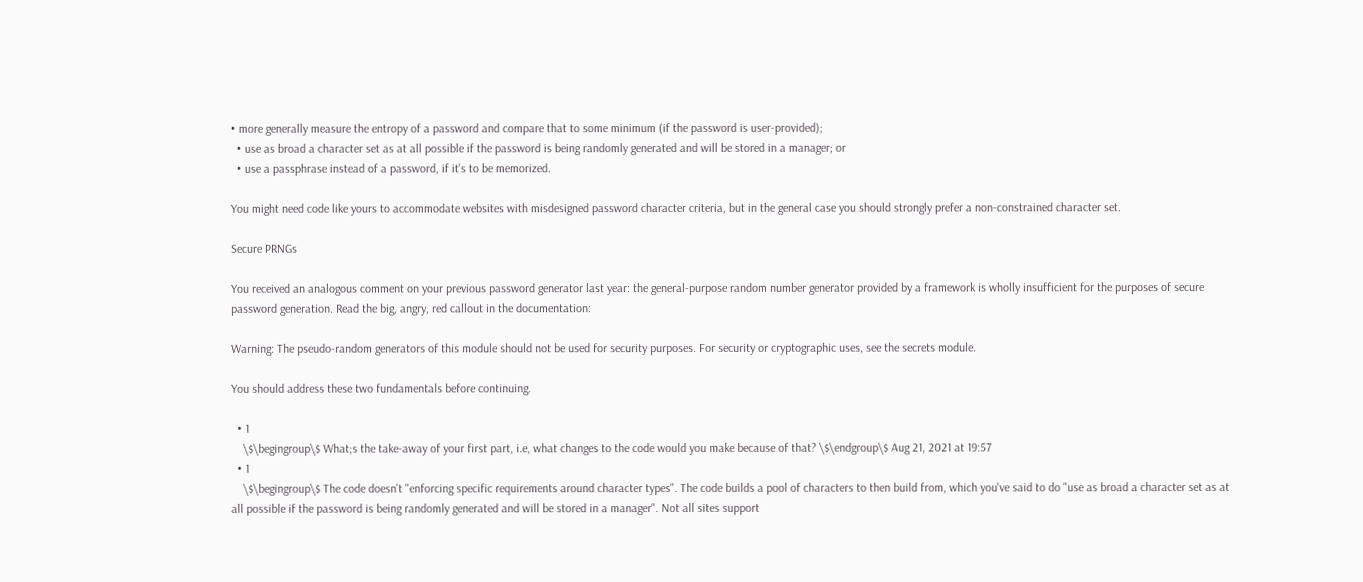• more generally measure the entropy of a password and compare that to some minimum (if the password is user-provided);
  • use as broad a character set as at all possible if the password is being randomly generated and will be stored in a manager; or
  • use a passphrase instead of a password, if it's to be memorized.

You might need code like yours to accommodate websites with misdesigned password character criteria, but in the general case you should strongly prefer a non-constrained character set.

Secure PRNGs

You received an analogous comment on your previous password generator last year: the general-purpose random number generator provided by a framework is wholly insufficient for the purposes of secure password generation. Read the big, angry, red callout in the documentation:

Warning: The pseudo-random generators of this module should not be used for security purposes. For security or cryptographic uses, see the secrets module.

You should address these two fundamentals before continuing.

  • 1
    \$\begingroup\$ What;s the take-away of your first part, i.e, what changes to the code would you make because of that? \$\endgroup\$ Aug 21, 2021 at 19:57
  • 1
    \$\begingroup\$ The code doesn't "enforcing specific requirements around character types". The code builds a pool of characters to then build from, which you've said to do "use as broad a character set as at all possible if the password is being randomly generated and will be stored in a manager". Not all sites support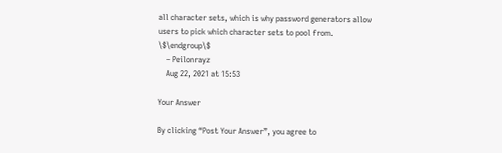all character sets, which is why password generators allow users to pick which character sets to pool from. \$\endgroup\$
    – Peilonrayz
    Aug 22, 2021 at 15:53

Your Answer

By clicking “Post Your Answer”, you agree to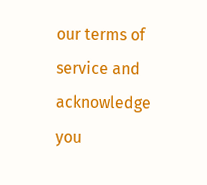our terms of service and acknowledge you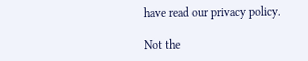have read our privacy policy.

Not the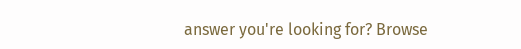answer you're looking for? Browse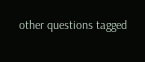other questions tagged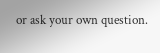or ask your own question.